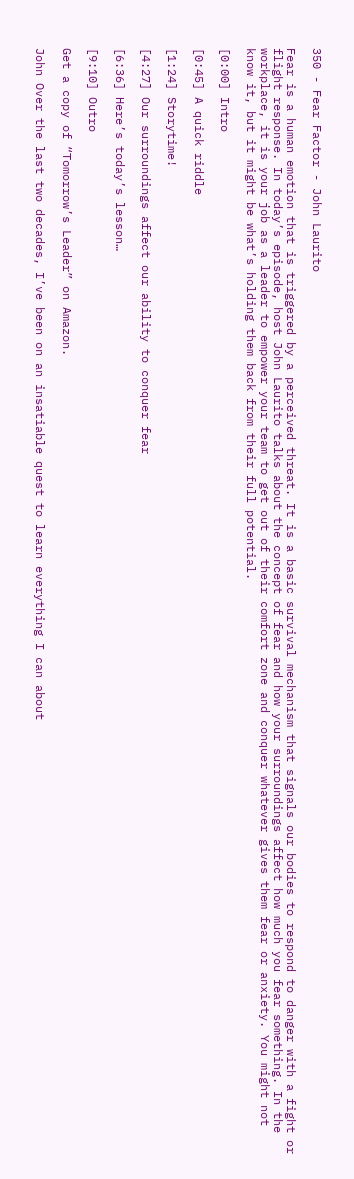350 - Fear Factor - John Laurito

Fear is a human emotion that is triggered by a perceived threat. It is a basic survival mechanism that signals our bodies to respond to danger with a fight or flight response. In today’s episode, host John Laurito talks about the concept of fear and how your surroundings affect how much you fear something. In the workplace, it is your job as a leader to empower your team to get out of their comfort zone and conquer whatever gives them fear or anxiety. You might not know it, but it might be what’s holding them back from their full potential.

[0:00] Intro

[0:45] A quick riddle

[1:24] Storytime!

[4:27] Our surroundings affect our ability to conquer fear

[6:36] Here’s today’s lesson…

[9:10] Outro

Get a copy of “Tomorrow’s Leader” on Amazon.

John Over the last two decades, I’ve been on an insatiable quest to learn everything I can about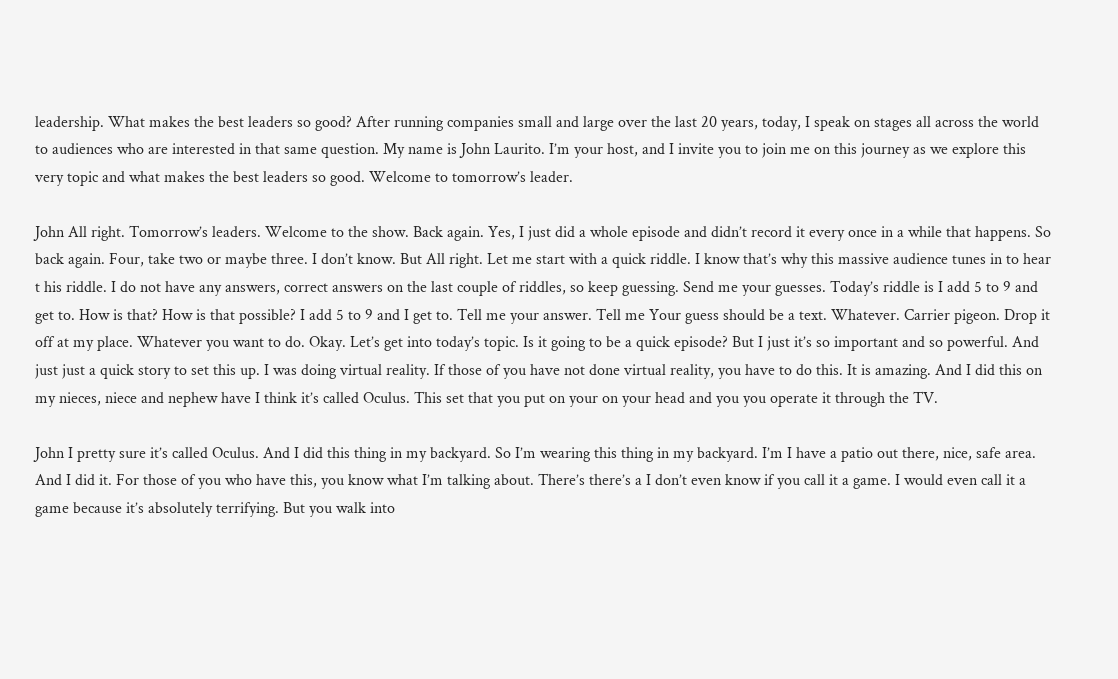leadership. What makes the best leaders so good? After running companies small and large over the last 20 years, today, I speak on stages all across the world to audiences who are interested in that same question. My name is John Laurito. I’m your host, and I invite you to join me on this journey as we explore this very topic and what makes the best leaders so good. Welcome to tomorrow’s leader.

John All right. Tomorrow’s leaders. Welcome to the show. Back again. Yes, I just did a whole episode and didn’t record it every once in a while that happens. So back again. Four, take two or maybe three. I don’t know. But All right. Let me start with a quick riddle. I know that’s why this massive audience tunes in to hear t his riddle. I do not have any answers, correct answers on the last couple of riddles, so keep guessing. Send me your guesses. Today’s riddle is I add 5 to 9 and get to. How is that? How is that possible? I add 5 to 9 and I get to. Tell me your answer. Tell me Your guess should be a text. Whatever. Carrier pigeon. Drop it off at my place. Whatever you want to do. Okay. Let’s get into today’s topic. Is it going to be a quick episode? But I just it’s so important and so powerful. And just just a quick story to set this up. I was doing virtual reality. If those of you have not done virtual reality, you have to do this. It is amazing. And I did this on my nieces, niece and nephew have I think it’s called Oculus. This set that you put on your on your head and you you operate it through the TV.

John I pretty sure it’s called Oculus. And I did this thing in my backyard. So I’m wearing this thing in my backyard. I’m I have a patio out there, nice, safe area. And I did it. For those of you who have this, you know what I’m talking about. There’s there’s a I don’t even know if you call it a game. I would even call it a game because it’s absolutely terrifying. But you walk into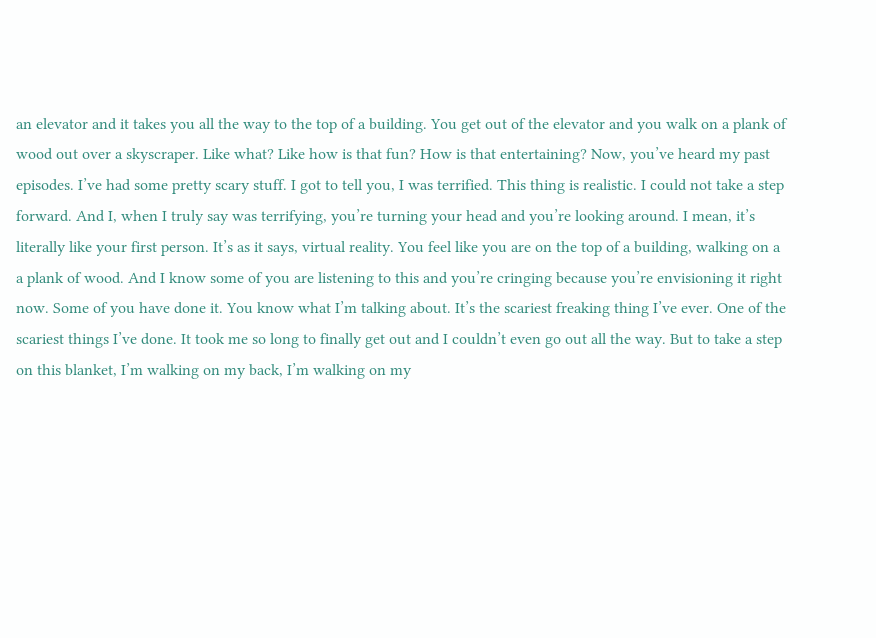an elevator and it takes you all the way to the top of a building. You get out of the elevator and you walk on a plank of wood out over a skyscraper. Like what? Like how is that fun? How is that entertaining? Now, you’ve heard my past episodes. I’ve had some pretty scary stuff. I got to tell you, I was terrified. This thing is realistic. I could not take a step forward. And I, when I truly say was terrifying, you’re turning your head and you’re looking around. I mean, it’s literally like your first person. It’s as it says, virtual reality. You feel like you are on the top of a building, walking on a a plank of wood. And I know some of you are listening to this and you’re cringing because you’re envisioning it right now. Some of you have done it. You know what I’m talking about. It’s the scariest freaking thing I’ve ever. One of the scariest things I’ve done. It took me so long to finally get out and I couldn’t even go out all the way. But to take a step on this blanket, I’m walking on my back, I’m walking on my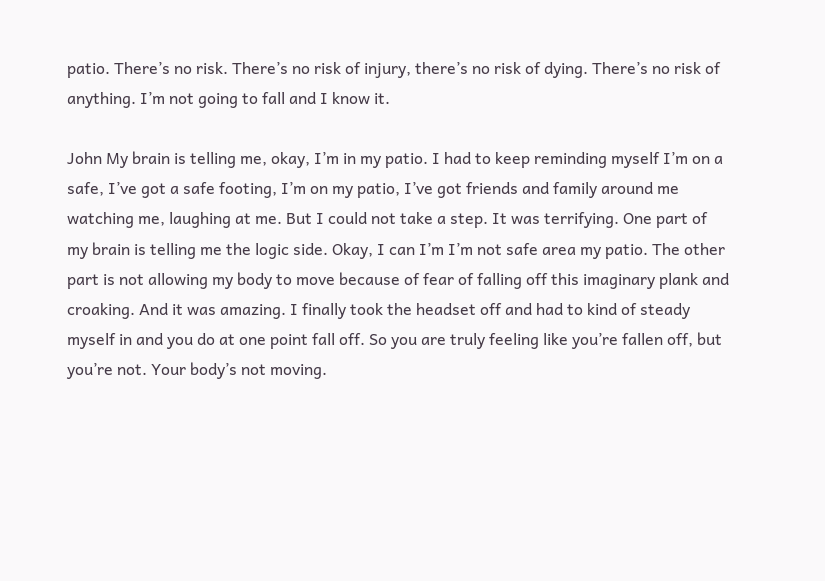patio. There’s no risk. There’s no risk of injury, there’s no risk of dying. There’s no risk of anything. I’m not going to fall and I know it.

John My brain is telling me, okay, I’m in my patio. I had to keep reminding myself I’m on a safe, I’ve got a safe footing, I’m on my patio, I’ve got friends and family around me watching me, laughing at me. But I could not take a step. It was terrifying. One part of my brain is telling me the logic side. Okay, I can I’m I’m not safe area my patio. The other part is not allowing my body to move because of fear of falling off this imaginary plank and croaking. And it was amazing. I finally took the headset off and had to kind of steady myself in and you do at one point fall off. So you are truly feeling like you’re fallen off, but you’re not. Your body’s not moving.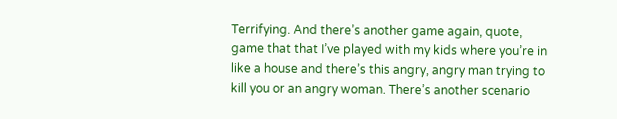Terrifying. And there’s another game again, quote, game that that I’ve played with my kids where you’re in like a house and there’s this angry, angry man trying to kill you or an angry woman. There’s another scenario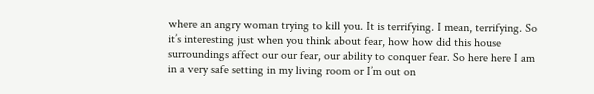where an angry woman trying to kill you. It is terrifying. I mean, terrifying. So it’s interesting just when you think about fear, how how did this house surroundings affect our our fear, our ability to conquer fear. So here here I am in a very safe setting in my living room or I’m out on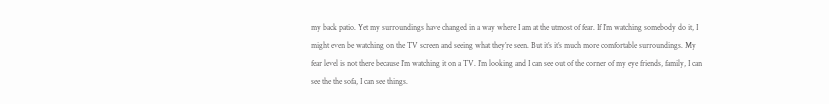my back patio. Yet my surroundings have changed in a way where I am at the utmost of fear. If I’m watching somebody do it, I might even be watching on the TV screen and seeing what they’re seen. But it’s it’s much more comfortable surroundings. My fear level is not there because I’m watching it on a TV. I’m looking and I can see out of the corner of my eye friends, family, I can see the the sofa, I can see things.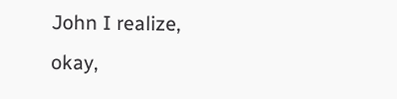John I realize, okay,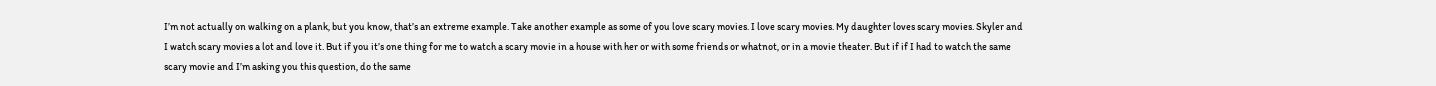I’m not actually on walking on a plank, but you know, that’s an extreme example. Take another example as some of you love scary movies. I love scary movies. My daughter loves scary movies. Skyler and I watch scary movies a lot and love it. But if you it’s one thing for me to watch a scary movie in a house with her or with some friends or whatnot, or in a movie theater. But if if I had to watch the same scary movie and I’m asking you this question, do the same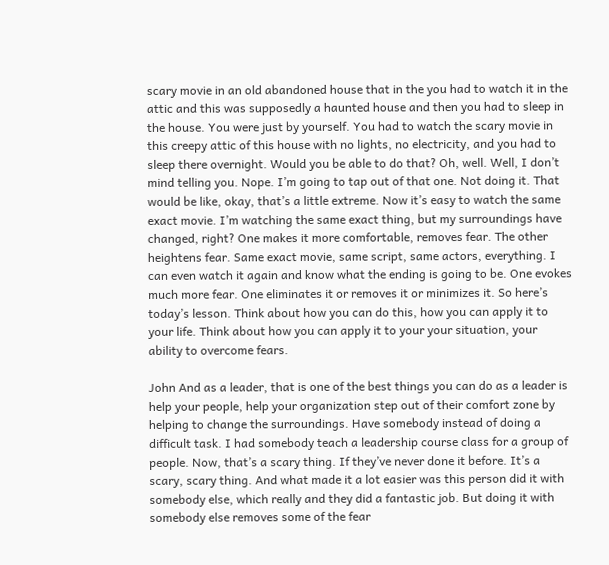scary movie in an old abandoned house that in the you had to watch it in the attic and this was supposedly a haunted house and then you had to sleep in the house. You were just by yourself. You had to watch the scary movie in this creepy attic of this house with no lights, no electricity, and you had to sleep there overnight. Would you be able to do that? Oh, well. Well, I don’t mind telling you. Nope. I’m going to tap out of that one. Not doing it. That would be like, okay, that’s a little extreme. Now it’s easy to watch the same exact movie. I’m watching the same exact thing, but my surroundings have changed, right? One makes it more comfortable, removes fear. The other heightens fear. Same exact movie, same script, same actors, everything. I can even watch it again and know what the ending is going to be. One evokes much more fear. One eliminates it or removes it or minimizes it. So here’s today’s lesson. Think about how you can do this, how you can apply it to your life. Think about how you can apply it to your your situation, your ability to overcome fears.

John And as a leader, that is one of the best things you can do as a leader is help your people, help your organization step out of their comfort zone by helping to change the surroundings. Have somebody instead of doing a difficult task. I had somebody teach a leadership course class for a group of people. Now, that’s a scary thing. If they’ve never done it before. It’s a scary, scary thing. And what made it a lot easier was this person did it with somebody else, which really and they did a fantastic job. But doing it with somebody else removes some of the fear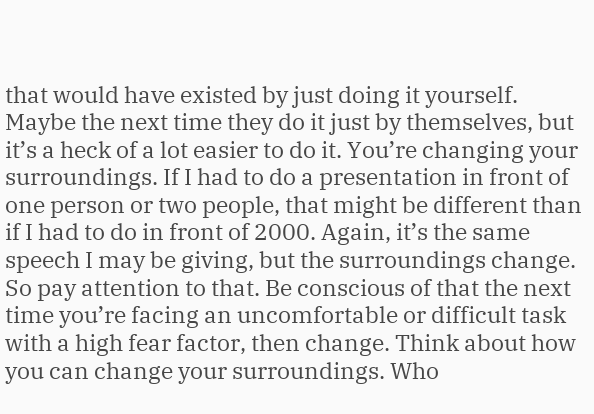that would have existed by just doing it yourself. Maybe the next time they do it just by themselves, but it’s a heck of a lot easier to do it. You’re changing your surroundings. If I had to do a presentation in front of one person or two people, that might be different than if I had to do in front of 2000. Again, it’s the same speech I may be giving, but the surroundings change. So pay attention to that. Be conscious of that the next time you’re facing an uncomfortable or difficult task with a high fear factor, then change. Think about how you can change your surroundings. Who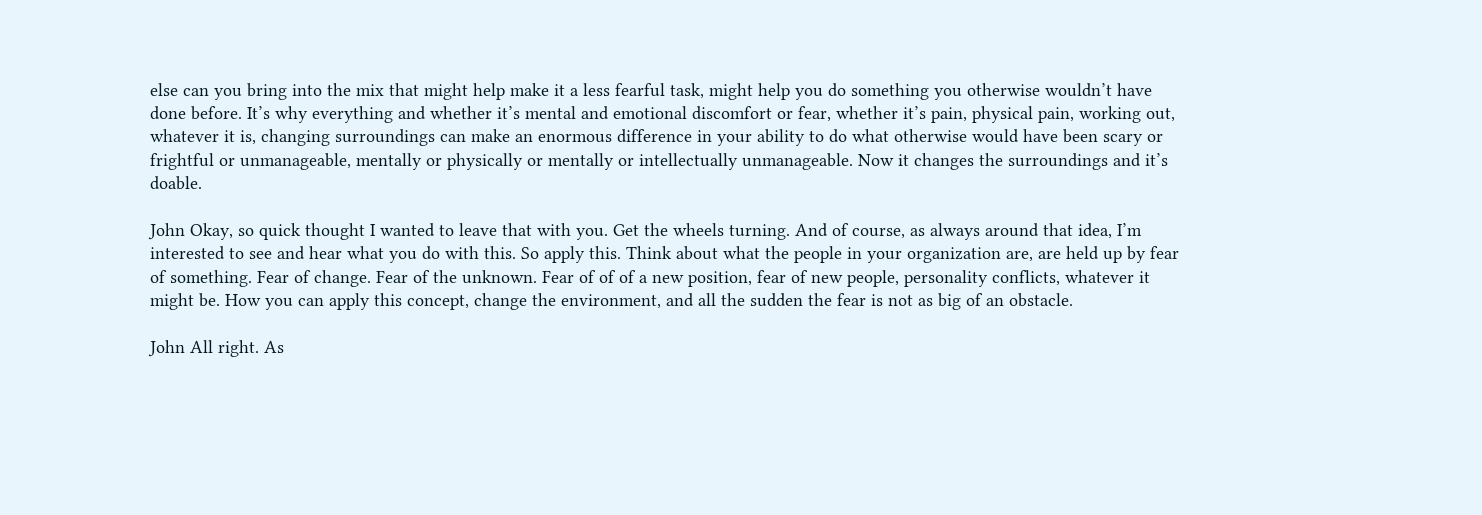else can you bring into the mix that might help make it a less fearful task, might help you do something you otherwise wouldn’t have done before. It’s why everything and whether it’s mental and emotional discomfort or fear, whether it’s pain, physical pain, working out, whatever it is, changing surroundings can make an enormous difference in your ability to do what otherwise would have been scary or frightful or unmanageable, mentally or physically or mentally or intellectually unmanageable. Now it changes the surroundings and it’s doable.

John Okay, so quick thought I wanted to leave that with you. Get the wheels turning. And of course, as always around that idea, I’m interested to see and hear what you do with this. So apply this. Think about what the people in your organization are, are held up by fear of something. Fear of change. Fear of the unknown. Fear of of of a new position, fear of new people, personality conflicts, whatever it might be. How you can apply this concept, change the environment, and all the sudden the fear is not as big of an obstacle.

John All right. As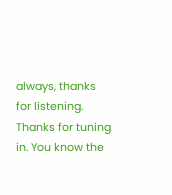always, thanks for listening. Thanks for tuning in. You know the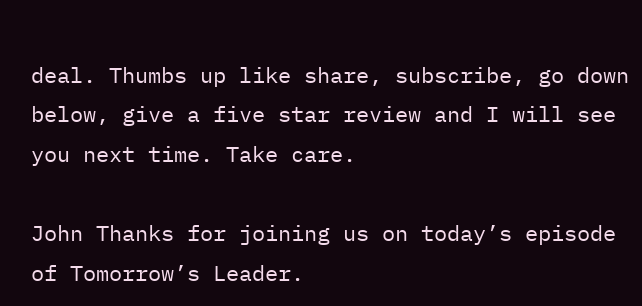deal. Thumbs up like share, subscribe, go down below, give a five star review and I will see you next time. Take care.

John Thanks for joining us on today’s episode of Tomorrow’s Leader.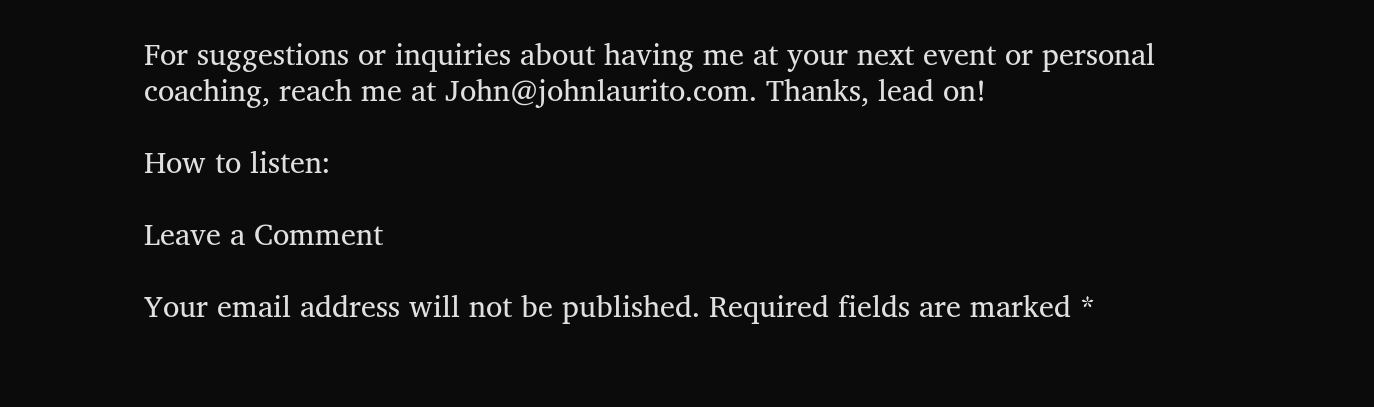For suggestions or inquiries about having me at your next event or personal coaching, reach me at John@johnlaurito.com. Thanks, lead on!

How to listen:

Leave a Comment

Your email address will not be published. Required fields are marked *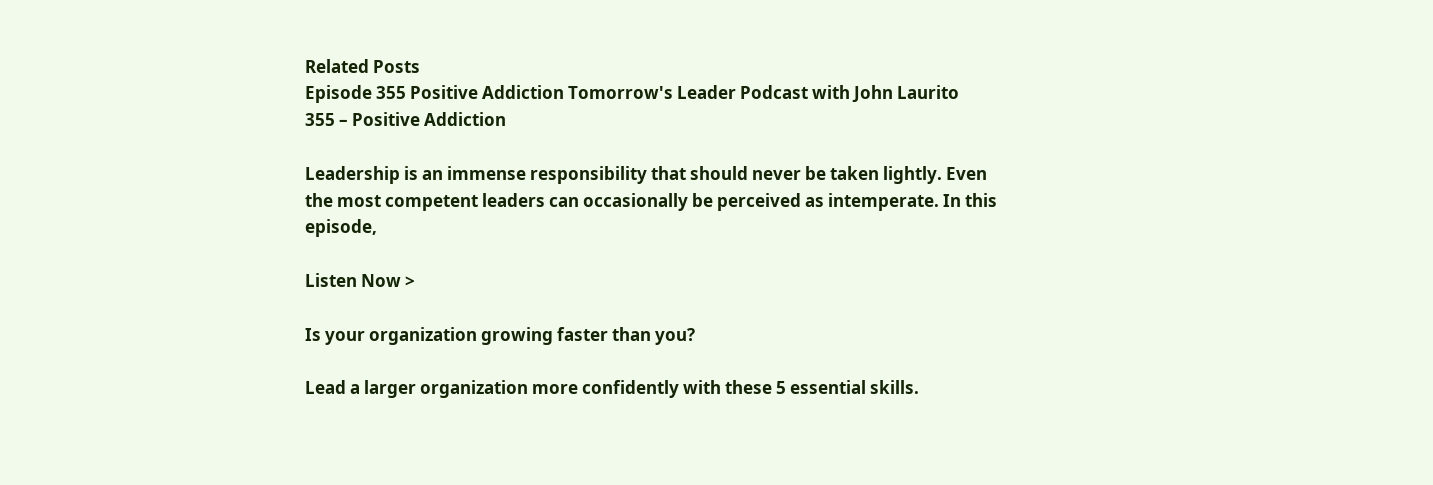Related Posts
Episode 355 Positive Addiction Tomorrow's Leader Podcast with John Laurito
355 – Positive Addiction

Leadership is an immense responsibility that should never be taken lightly. Even the most competent leaders can occasionally be perceived as intemperate. In this episode,

Listen Now >

Is your organization growing faster than you?

Lead a larger organization more confidently with these 5 essential skills.